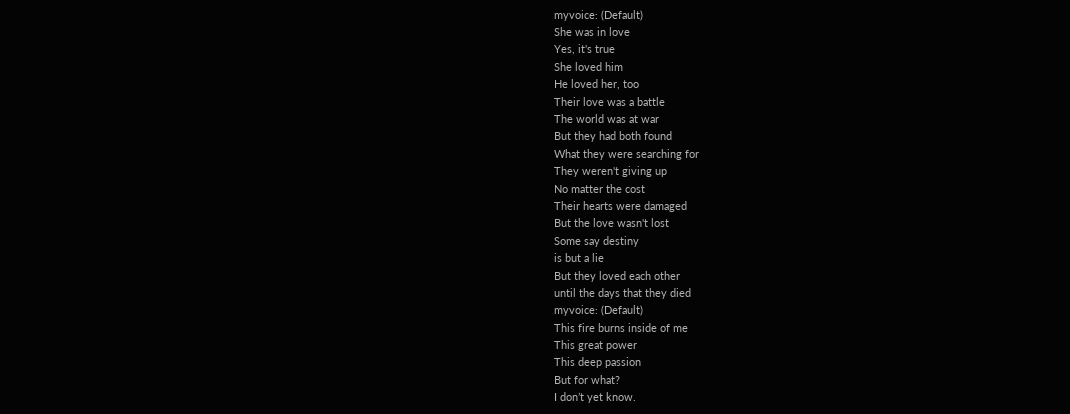myvoice: (Default)
She was in love
Yes, it's true
She loved him
He loved her, too
Their love was a battle
The world was at war
But they had both found
What they were searching for
They weren't giving up
No matter the cost
Their hearts were damaged
But the love wasn't lost
Some say destiny
is but a lie
But they loved each other
until the days that they died
myvoice: (Default)
This fire burns inside of me
This great power
This deep passion
But for what?
I don’t yet know.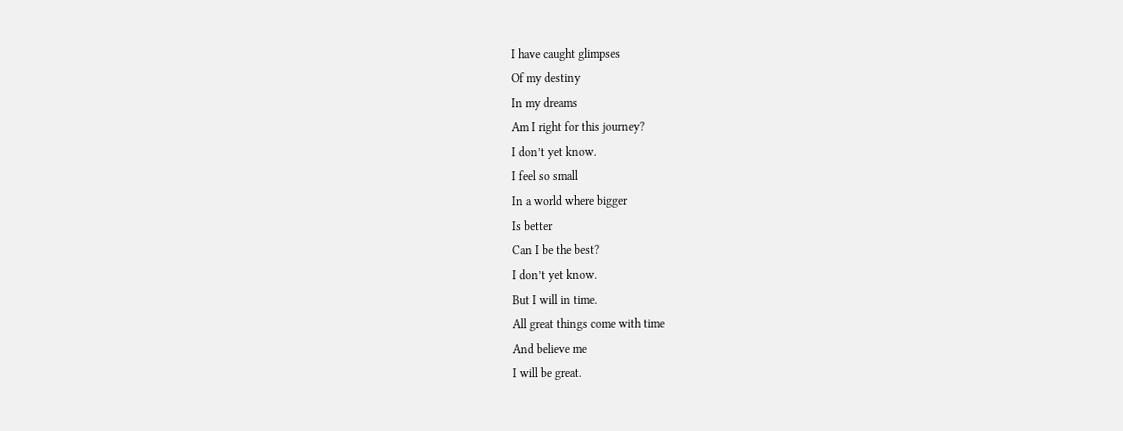I have caught glimpses
Of my destiny
In my dreams
Am I right for this journey?
I don’t yet know.
I feel so small
In a world where bigger
Is better
Can I be the best?
I don’t yet know.
But I will in time.
All great things come with time
And believe me
I will be great.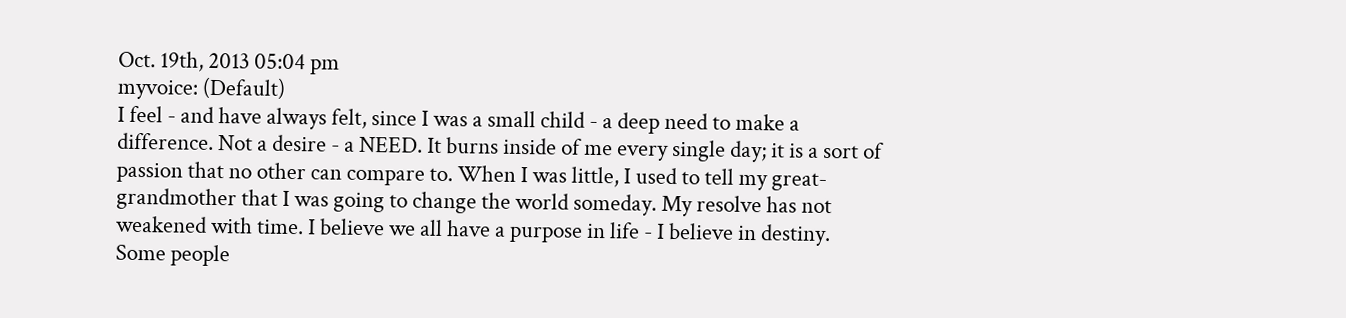Oct. 19th, 2013 05:04 pm
myvoice: (Default)
I feel - and have always felt, since I was a small child - a deep need to make a difference. Not a desire - a NEED. It burns inside of me every single day; it is a sort of passion that no other can compare to. When I was little, I used to tell my great-grandmother that I was going to change the world someday. My resolve has not weakened with time. I believe we all have a purpose in life - I believe in destiny. Some people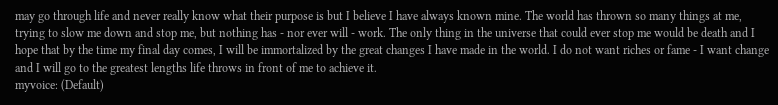may go through life and never really know what their purpose is but I believe I have always known mine. The world has thrown so many things at me, trying to slow me down and stop me, but nothing has - nor ever will - work. The only thing in the universe that could ever stop me would be death and I hope that by the time my final day comes, I will be immortalized by the great changes I have made in the world. I do not want riches or fame - I want change and I will go to the greatest lengths life throws in front of me to achieve it.
myvoice: (Default)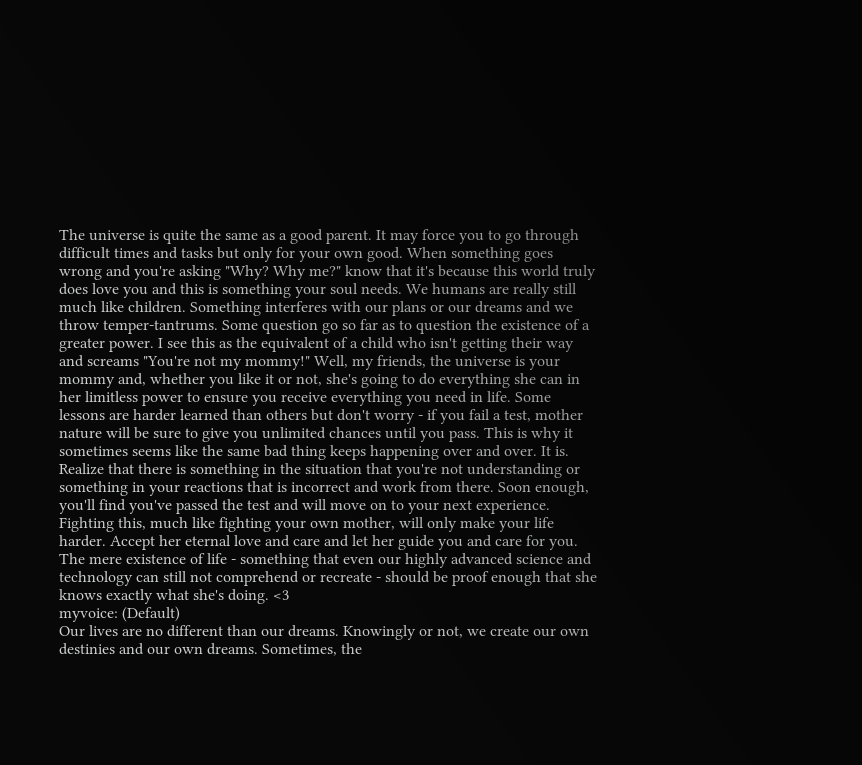The universe is quite the same as a good parent. It may force you to go through difficult times and tasks but only for your own good. When something goes wrong and you're asking "Why? Why me?" know that it's because this world truly does love you and this is something your soul needs. We humans are really still much like children. Something interferes with our plans or our dreams and we throw temper-tantrums. Some question go so far as to question the existence of a greater power. I see this as the equivalent of a child who isn't getting their way and screams "You're not my mommy!" Well, my friends, the universe is your mommy and, whether you like it or not, she's going to do everything she can in her limitless power to ensure you receive everything you need in life. Some lessons are harder learned than others but don't worry - if you fail a test, mother nature will be sure to give you unlimited chances until you pass. This is why it sometimes seems like the same bad thing keeps happening over and over. It is. Realize that there is something in the situation that you're not understanding or something in your reactions that is incorrect and work from there. Soon enough, you'll find you've passed the test and will move on to your next experience. Fighting this, much like fighting your own mother, will only make your life harder. Accept her eternal love and care and let her guide you and care for you. The mere existence of life - something that even our highly advanced science and technology can still not comprehend or recreate - should be proof enough that she knows exactly what she's doing. <3
myvoice: (Default)
Our lives are no different than our dreams. Knowingly or not, we create our own destinies and our own dreams. Sometimes, the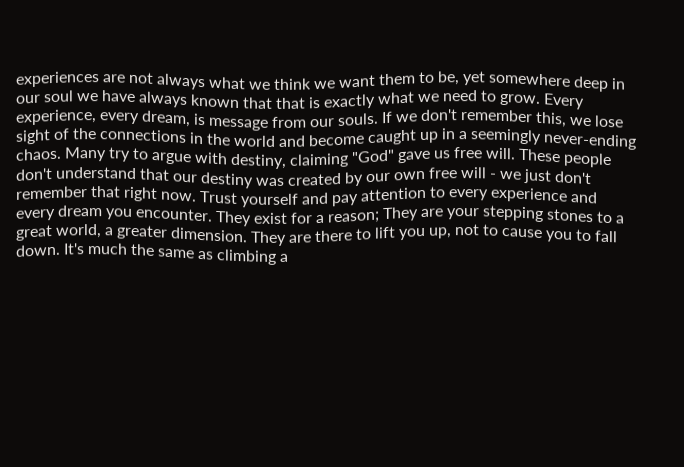experiences are not always what we think we want them to be, yet somewhere deep in our soul we have always known that that is exactly what we need to grow. Every experience, every dream, is message from our souls. If we don't remember this, we lose sight of the connections in the world and become caught up in a seemingly never-ending chaos. Many try to argue with destiny, claiming "God" gave us free will. These people don't understand that our destiny was created by our own free will - we just don't remember that right now. Trust yourself and pay attention to every experience and every dream you encounter. They exist for a reason; They are your stepping stones to a great world, a greater dimension. They are there to lift you up, not to cause you to fall down. It's much the same as climbing a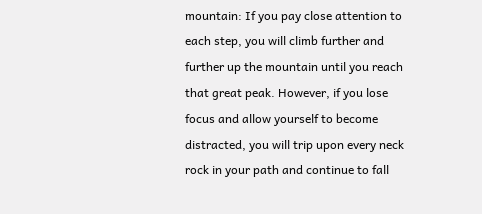mountain: If you pay close attention to each step, you will climb further and further up the mountain until you reach that great peak. However, if you lose focus and allow yourself to become distracted, you will trip upon every neck rock in your path and continue to fall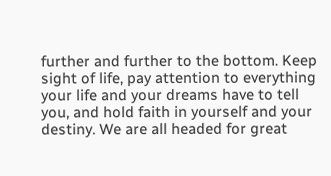further and further to the bottom. Keep sight of life, pay attention to everything your life and your dreams have to tell you, and hold faith in yourself and your destiny. We are all headed for great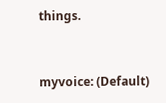things.


myvoice: (Default)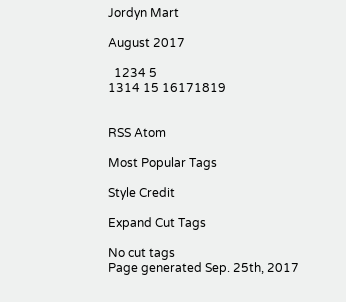Jordyn Mart

August 2017

  1234 5
1314 15 16171819


RSS Atom

Most Popular Tags

Style Credit

Expand Cut Tags

No cut tags
Page generated Sep. 25th, 2017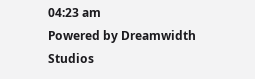04:23 am
Powered by Dreamwidth Studios